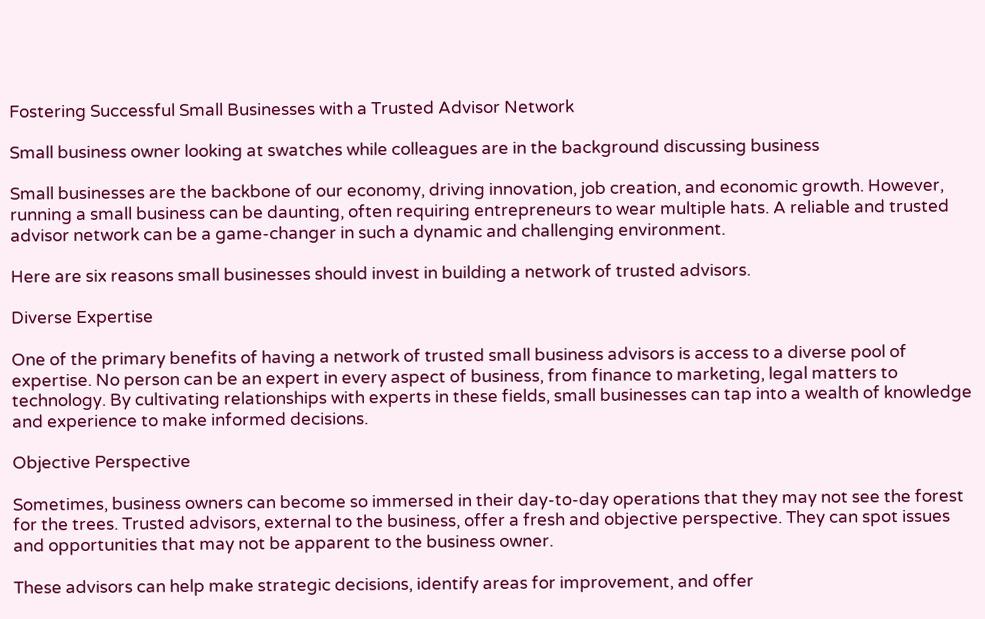Fostering Successful Small Businesses with a Trusted Advisor Network

Small business owner looking at swatches while colleagues are in the background discussing business

Small businesses are the backbone of our economy, driving innovation, job creation, and economic growth. However, running a small business can be daunting, often requiring entrepreneurs to wear multiple hats. A reliable and trusted advisor network can be a game-changer in such a dynamic and challenging environment.

Here are six reasons small businesses should invest in building a network of trusted advisors.

Diverse Expertise

One of the primary benefits of having a network of trusted small business advisors is access to a diverse pool of expertise. No person can be an expert in every aspect of business, from finance to marketing, legal matters to technology. By cultivating relationships with experts in these fields, small businesses can tap into a wealth of knowledge and experience to make informed decisions.

Objective Perspective

Sometimes, business owners can become so immersed in their day-to-day operations that they may not see the forest for the trees. Trusted advisors, external to the business, offer a fresh and objective perspective. They can spot issues and opportunities that may not be apparent to the business owner.

These advisors can help make strategic decisions, identify areas for improvement, and offer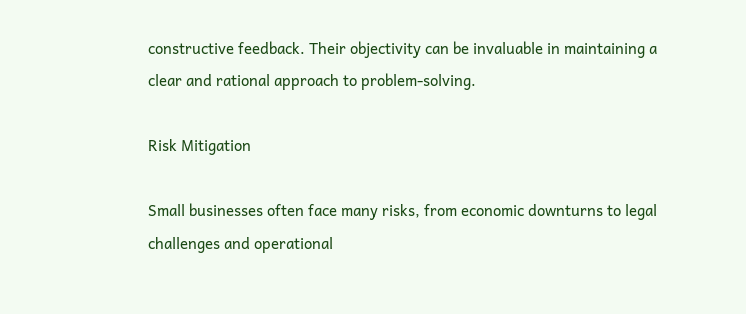constructive feedback. Their objectivity can be invaluable in maintaining a clear and rational approach to problem-solving.

Risk Mitigation

Small businesses often face many risks, from economic downturns to legal challenges and operational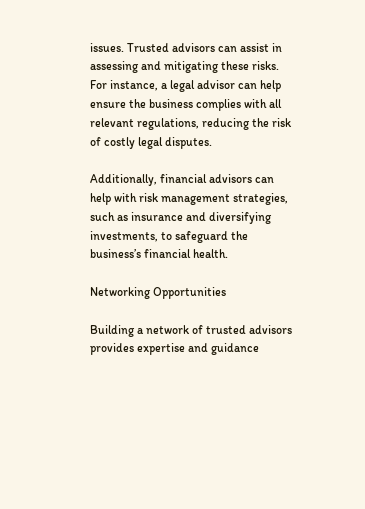issues. Trusted advisors can assist in assessing and mitigating these risks. For instance, a legal advisor can help ensure the business complies with all relevant regulations, reducing the risk of costly legal disputes.

Additionally, financial advisors can help with risk management strategies, such as insurance and diversifying investments, to safeguard the business’s financial health.

Networking Opportunities

Building a network of trusted advisors provides expertise and guidance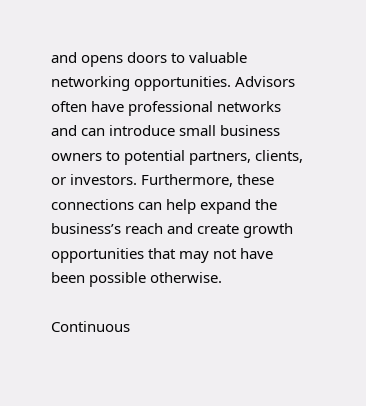and opens doors to valuable networking opportunities. Advisors often have professional networks and can introduce small business owners to potential partners, clients, or investors. Furthermore, these connections can help expand the business’s reach and create growth opportunities that may not have been possible otherwise.

Continuous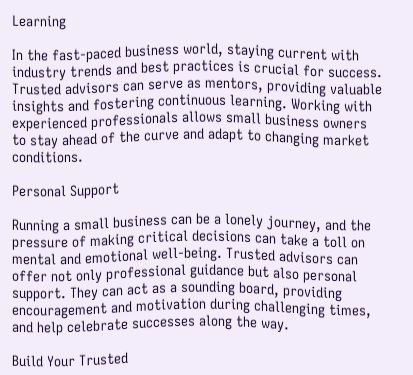Learning

In the fast-paced business world, staying current with industry trends and best practices is crucial for success. Trusted advisors can serve as mentors, providing valuable insights and fostering continuous learning. Working with experienced professionals allows small business owners to stay ahead of the curve and adapt to changing market conditions.

Personal Support

Running a small business can be a lonely journey, and the pressure of making critical decisions can take a toll on mental and emotional well-being. Trusted advisors can offer not only professional guidance but also personal support. They can act as a sounding board, providing encouragement and motivation during challenging times, and help celebrate successes along the way.

Build Your Trusted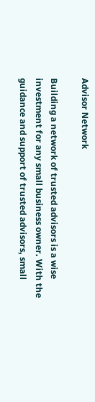Advisor Network

Building a network of trusted advisors is a wise investment for any small business owner. With the guidance and support of trusted advisors, small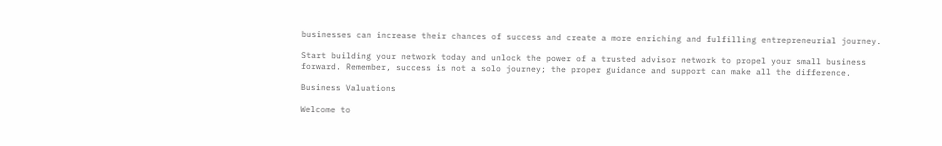businesses can increase their chances of success and create a more enriching and fulfilling entrepreneurial journey.

Start building your network today and unlock the power of a trusted advisor network to propel your small business forward. Remember, success is not a solo journey; the proper guidance and support can make all the difference.

Business Valuations

Welcome to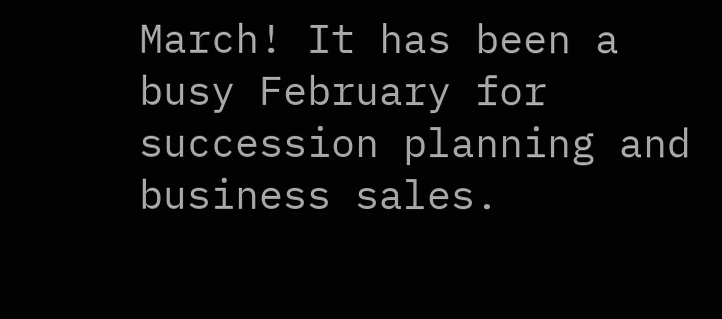March! It has been a busy February for succession planning and business sales.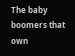The baby boomers that own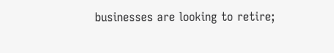businesses are looking to retire;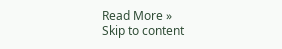Read More »
Skip to content